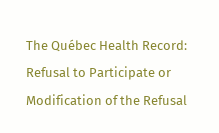The Québec Health Record: Refusal to Participate or Modification of the Refusal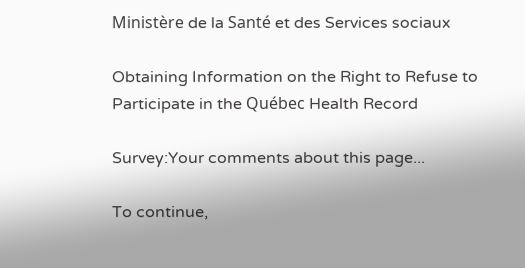Ministère de la Santé et des Services sociaux

Obtaining Information on the Right to Refuse to Participate in the Québec Health Record

Survey:Your comments about this page...

To continue,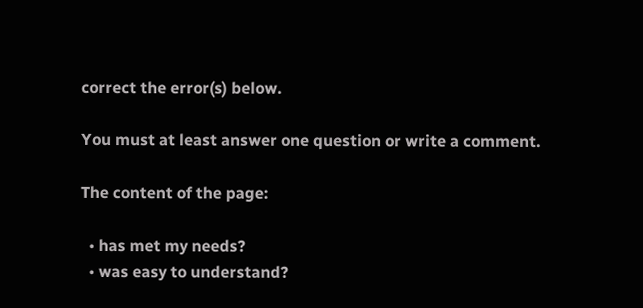correct the error(s) below.

You must at least answer one question or write a comment.

The content of the page:

  • has met my needs?
  • was easy to understand?